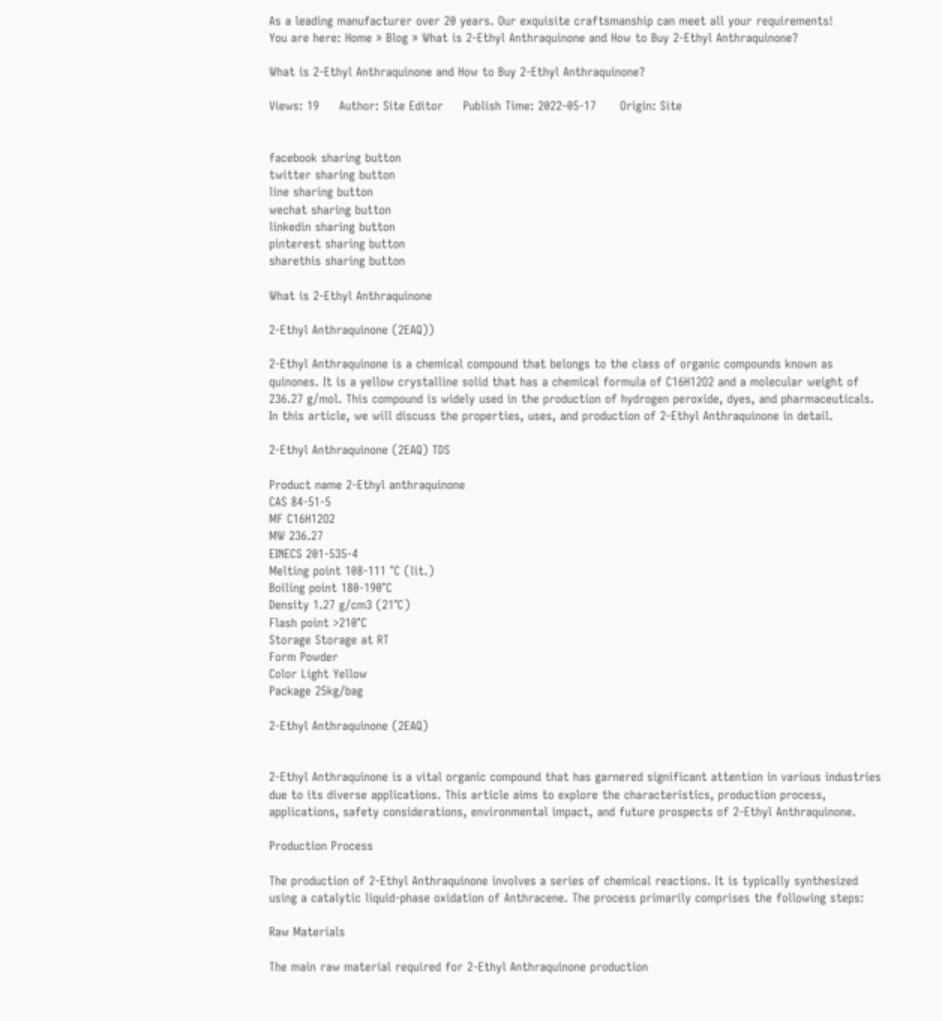As a leading manufacturer over 20 years. Our exquisite craftsmanship can meet all your requirements!
You are here: Home » Blog » What is 2-Ethyl Anthraquinone and How to Buy 2-Ethyl Anthraquinone?

What is 2-Ethyl Anthraquinone and How to Buy 2-Ethyl Anthraquinone?

Views: 19     Author: Site Editor     Publish Time: 2022-05-17      Origin: Site


facebook sharing button
twitter sharing button
line sharing button
wechat sharing button
linkedin sharing button
pinterest sharing button
sharethis sharing button

What is 2-Ethyl Anthraquinone

2-Ethyl Anthraquinone (2EAQ))

2-Ethyl Anthraquinone is a chemical compound that belongs to the class of organic compounds known as quinones. It is a yellow crystalline solid that has a chemical formula of C16H12O2 and a molecular weight of 236.27 g/mol. This compound is widely used in the production of hydrogen peroxide, dyes, and pharmaceuticals. In this article, we will discuss the properties, uses, and production of 2-Ethyl Anthraquinone in detail.

2-Ethyl Anthraquinone (2EAQ) TDS

Product name 2-Ethyl anthraquinone
CAS 84-51-5
MF C16H12O2
MW 236.27
EINECS 201-535-4
Melting point 108-111 °C (lit.)
Boiling point 180-190°C
Density 1.27 g/cm3 (21℃)
Flash point >210°C
Storage Storage at RT
Form Powder
Color Light Yellow
Package 25kg/bag

2-Ethyl Anthraquinone (2EAQ)


2-Ethyl Anthraquinone is a vital organic compound that has garnered significant attention in various industries due to its diverse applications. This article aims to explore the characteristics, production process, applications, safety considerations, environmental impact, and future prospects of 2-Ethyl Anthraquinone.

Production Process

The production of 2-Ethyl Anthraquinone involves a series of chemical reactions. It is typically synthesized using a catalytic liquid-phase oxidation of Anthracene. The process primarily comprises the following steps:

Raw Materials

The main raw material required for 2-Ethyl Anthraquinone production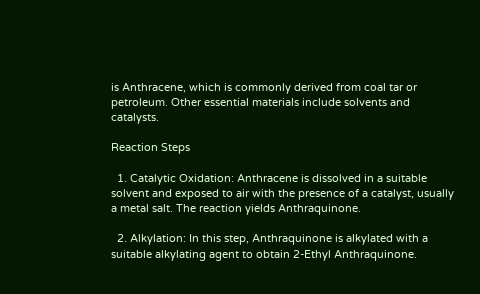is Anthracene, which is commonly derived from coal tar or petroleum. Other essential materials include solvents and catalysts.

Reaction Steps

  1. Catalytic Oxidation: Anthracene is dissolved in a suitable solvent and exposed to air with the presence of a catalyst, usually a metal salt. The reaction yields Anthraquinone.

  2. Alkylation: In this step, Anthraquinone is alkylated with a suitable alkylating agent to obtain 2-Ethyl Anthraquinone.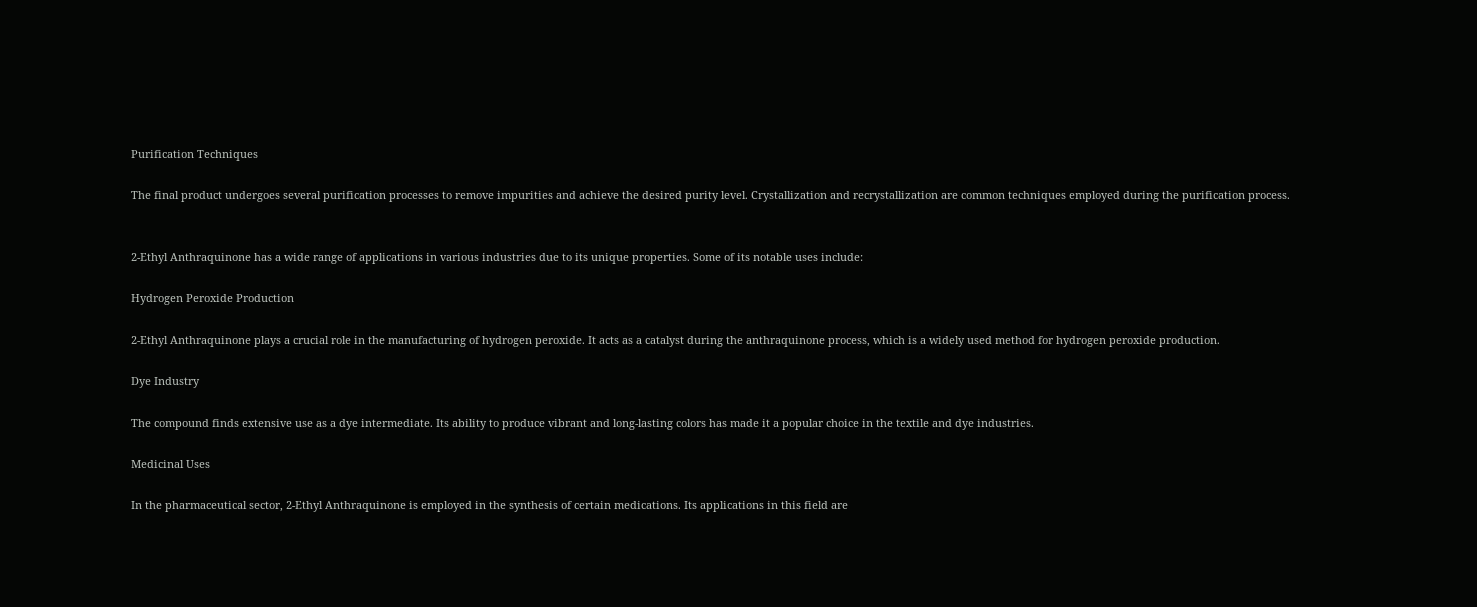Purification Techniques

The final product undergoes several purification processes to remove impurities and achieve the desired purity level. Crystallization and recrystallization are common techniques employed during the purification process.


2-Ethyl Anthraquinone has a wide range of applications in various industries due to its unique properties. Some of its notable uses include:

Hydrogen Peroxide Production

2-Ethyl Anthraquinone plays a crucial role in the manufacturing of hydrogen peroxide. It acts as a catalyst during the anthraquinone process, which is a widely used method for hydrogen peroxide production.

Dye Industry

The compound finds extensive use as a dye intermediate. Its ability to produce vibrant and long-lasting colors has made it a popular choice in the textile and dye industries.

Medicinal Uses

In the pharmaceutical sector, 2-Ethyl Anthraquinone is employed in the synthesis of certain medications. Its applications in this field are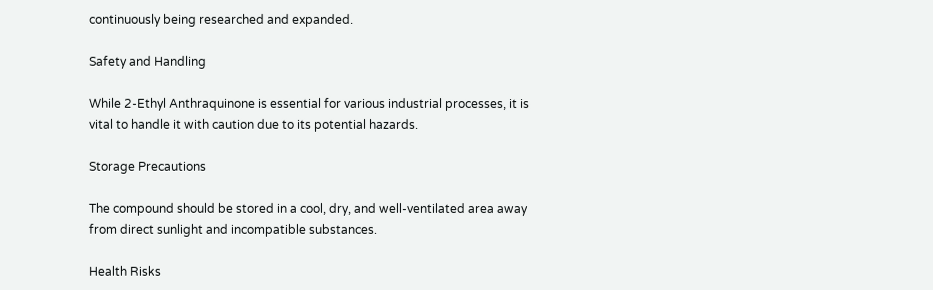continuously being researched and expanded.

Safety and Handling

While 2-Ethyl Anthraquinone is essential for various industrial processes, it is vital to handle it with caution due to its potential hazards.

Storage Precautions

The compound should be stored in a cool, dry, and well-ventilated area away from direct sunlight and incompatible substances.

Health Risks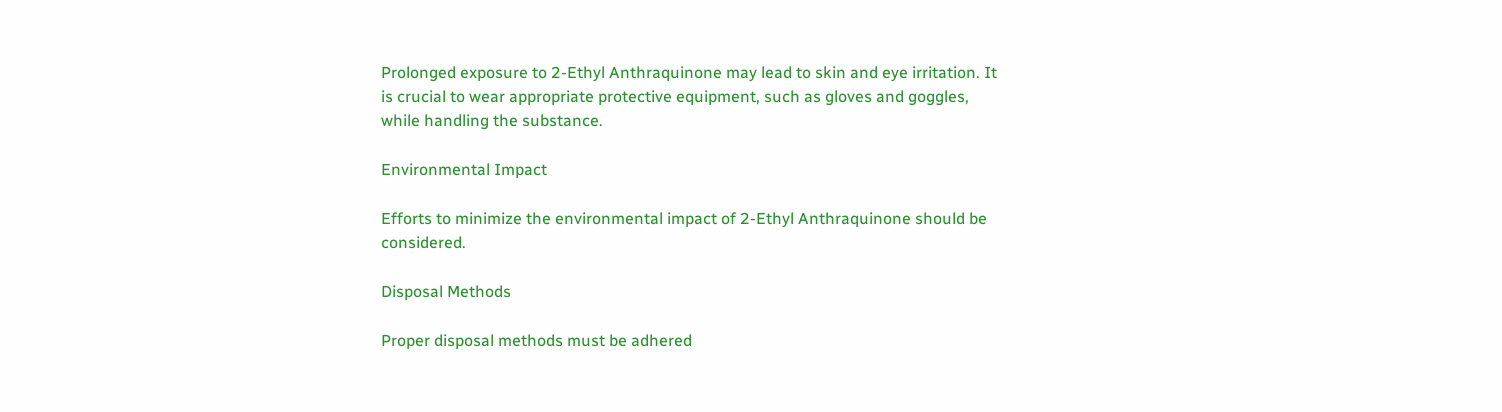Prolonged exposure to 2-Ethyl Anthraquinone may lead to skin and eye irritation. It is crucial to wear appropriate protective equipment, such as gloves and goggles, while handling the substance.

Environmental Impact

Efforts to minimize the environmental impact of 2-Ethyl Anthraquinone should be considered.

Disposal Methods

Proper disposal methods must be adhered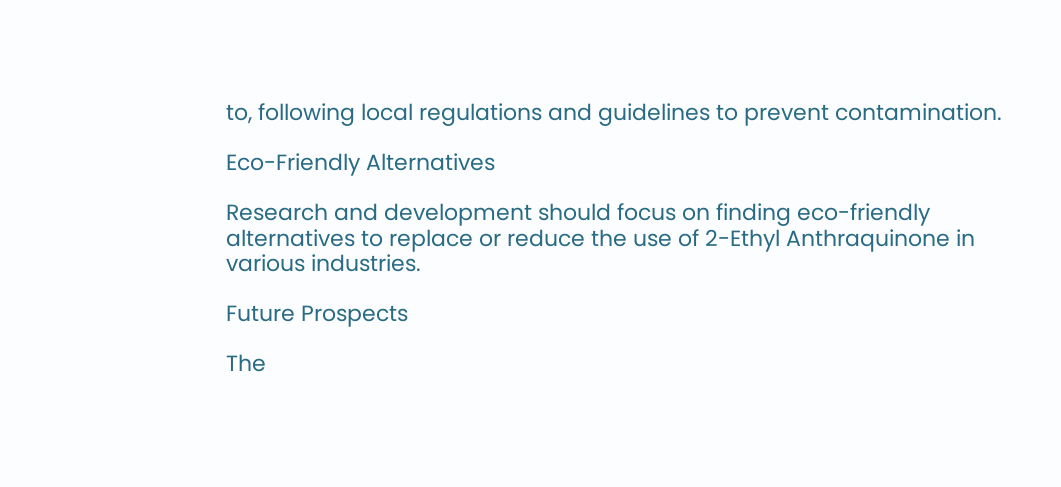to, following local regulations and guidelines to prevent contamination.

Eco-Friendly Alternatives

Research and development should focus on finding eco-friendly alternatives to replace or reduce the use of 2-Ethyl Anthraquinone in various industries.

Future Prospects

The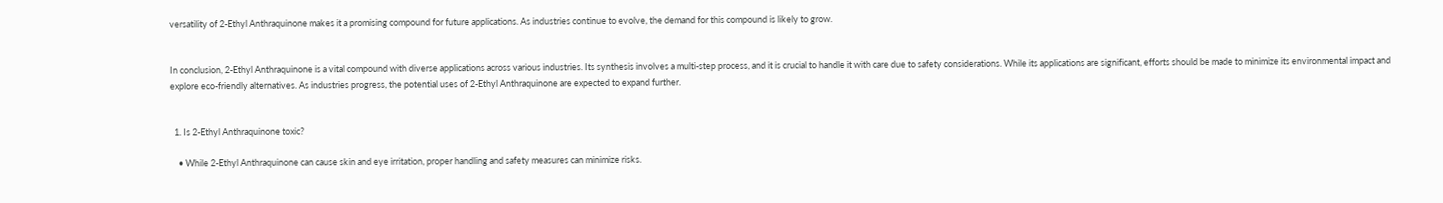versatility of 2-Ethyl Anthraquinone makes it a promising compound for future applications. As industries continue to evolve, the demand for this compound is likely to grow.


In conclusion, 2-Ethyl Anthraquinone is a vital compound with diverse applications across various industries. Its synthesis involves a multi-step process, and it is crucial to handle it with care due to safety considerations. While its applications are significant, efforts should be made to minimize its environmental impact and explore eco-friendly alternatives. As industries progress, the potential uses of 2-Ethyl Anthraquinone are expected to expand further.


  1. Is 2-Ethyl Anthraquinone toxic?

    • While 2-Ethyl Anthraquinone can cause skin and eye irritation, proper handling and safety measures can minimize risks.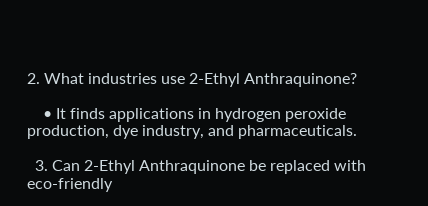2. What industries use 2-Ethyl Anthraquinone?

    • It finds applications in hydrogen peroxide production, dye industry, and pharmaceuticals.

  3. Can 2-Ethyl Anthraquinone be replaced with eco-friendly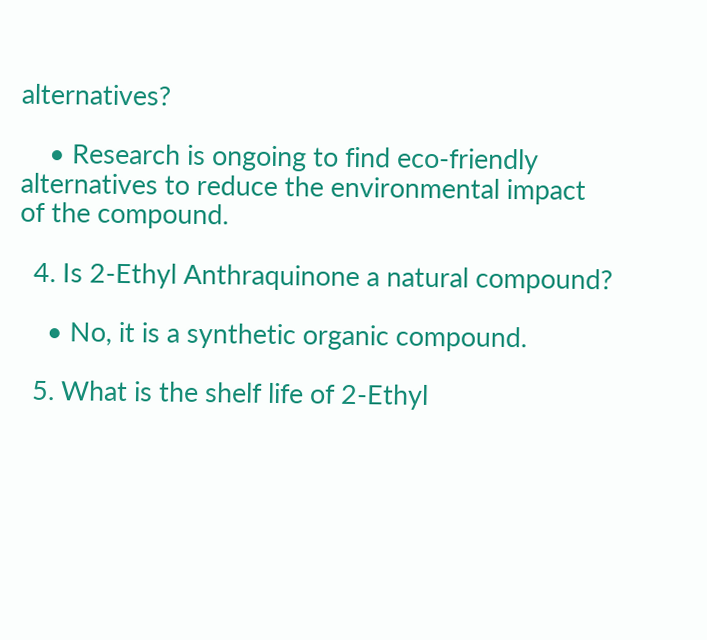alternatives?

    • Research is ongoing to find eco-friendly alternatives to reduce the environmental impact of the compound.

  4. Is 2-Ethyl Anthraquinone a natural compound?

    • No, it is a synthetic organic compound.

  5. What is the shelf life of 2-Ethyl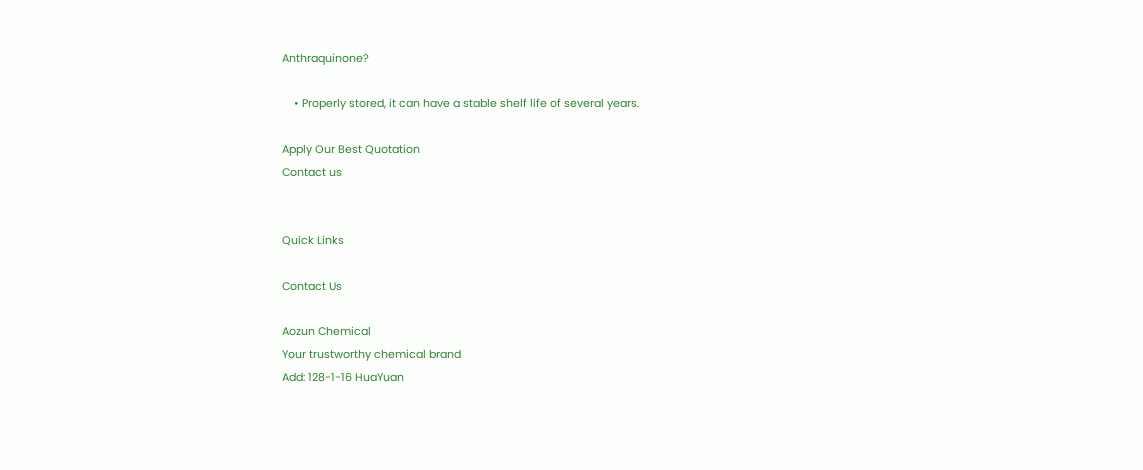Anthraquinone?

    • Properly stored, it can have a stable shelf life of several years.

Apply Our Best Quotation
Contact us


Quick Links

Contact Us

Aozun Chemical
Your trustworthy chemical brand
Add: 128-1-16 HuaYuan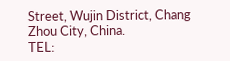Street, Wujin District, Chang Zhou City, China.
TEL: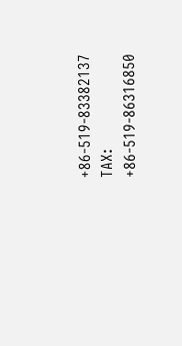+86-519-83382137
TAX: +86-519-86316850